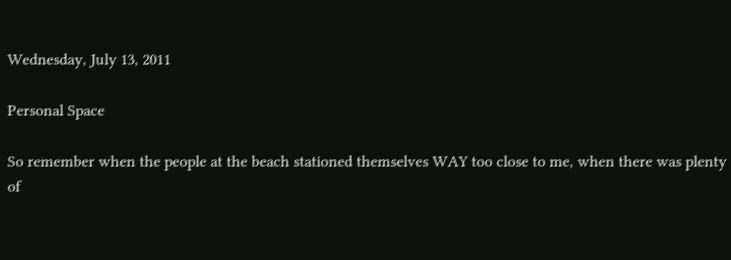Wednesday, July 13, 2011

Personal Space

So remember when the people at the beach stationed themselves WAY too close to me, when there was plenty of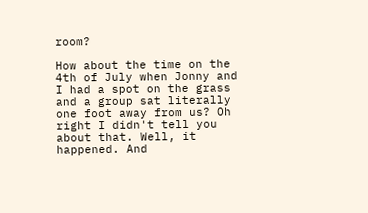room?

How about the time on the 4th of July when Jonny and I had a spot on the grass and a group sat literally one foot away from us? Oh right I didn't tell you about that. Well, it happened. And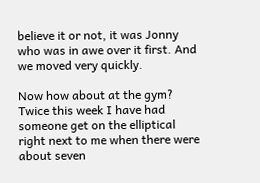believe it or not, it was Jonny who was in awe over it first. And we moved very quickly.

Now how about at the gym? Twice this week I have had someone get on the elliptical right next to me when there were about seven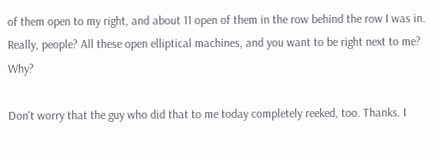of them open to my right, and about 11 open of them in the row behind the row I was in. Really, people? All these open elliptical machines, and you want to be right next to me? Why?

Don't worry that the guy who did that to me today completely reeked, too. Thanks. I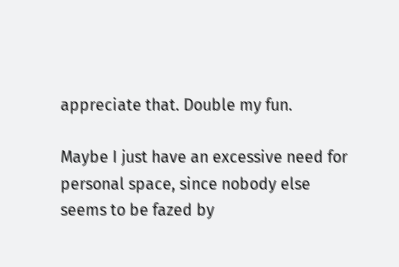appreciate that. Double my fun.

Maybe I just have an excessive need for personal space, since nobody else seems to be fazed by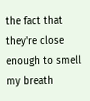the fact that they're close enough to smell my breath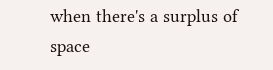when there's a surplus of space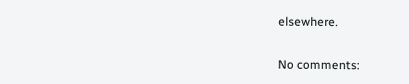elsewhere.


No comments: